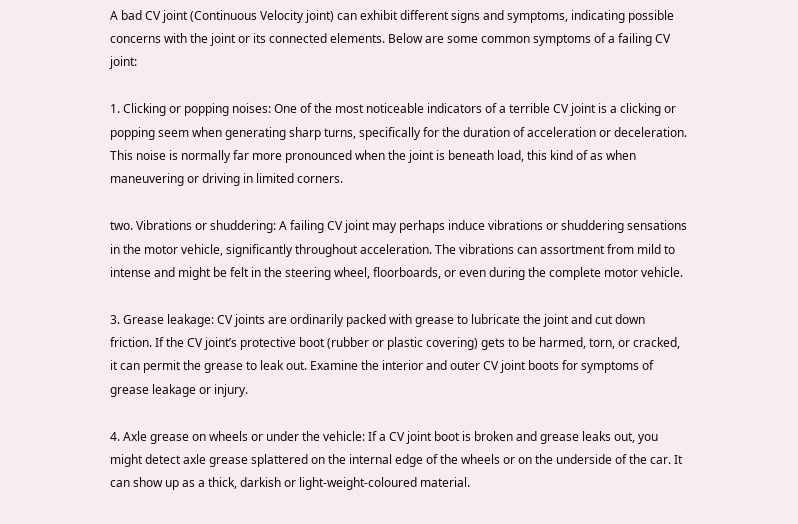A bad CV joint (Continuous Velocity joint) can exhibit different signs and symptoms, indicating possible concerns with the joint or its connected elements. Below are some common symptoms of a failing CV joint:

1. Clicking or popping noises: One of the most noticeable indicators of a terrible CV joint is a clicking or popping seem when generating sharp turns, specifically for the duration of acceleration or deceleration. This noise is normally far more pronounced when the joint is beneath load, this kind of as when maneuvering or driving in limited corners.

two. Vibrations or shuddering: A failing CV joint may perhaps induce vibrations or shuddering sensations in the motor vehicle, significantly throughout acceleration. The vibrations can assortment from mild to intense and might be felt in the steering wheel, floorboards, or even during the complete motor vehicle.

3. Grease leakage: CV joints are ordinarily packed with grease to lubricate the joint and cut down friction. If the CV joint’s protective boot (rubber or plastic covering) gets to be harmed, torn, or cracked, it can permit the grease to leak out. Examine the interior and outer CV joint boots for symptoms of grease leakage or injury.

4. Axle grease on wheels or under the vehicle: If a CV joint boot is broken and grease leaks out, you might detect axle grease splattered on the internal edge of the wheels or on the underside of the car. It can show up as a thick, darkish or light-weight-coloured material.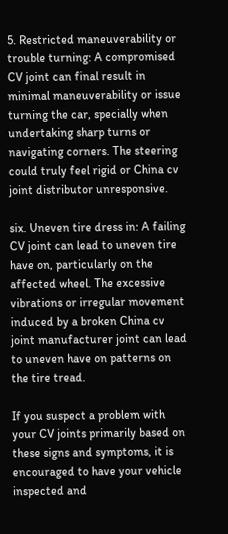5. Restricted maneuverability or trouble turning: A compromised CV joint can final result in minimal maneuverability or issue turning the car, specially when undertaking sharp turns or navigating corners. The steering could truly feel rigid or China cv joint distributor unresponsive.

six. Uneven tire dress in: A failing CV joint can lead to uneven tire have on, particularly on the affected wheel. The excessive vibrations or irregular movement induced by a broken China cv joint manufacturer joint can lead to uneven have on patterns on the tire tread.

If you suspect a problem with your CV joints primarily based on these signs and symptoms, it is encouraged to have your vehicle inspected and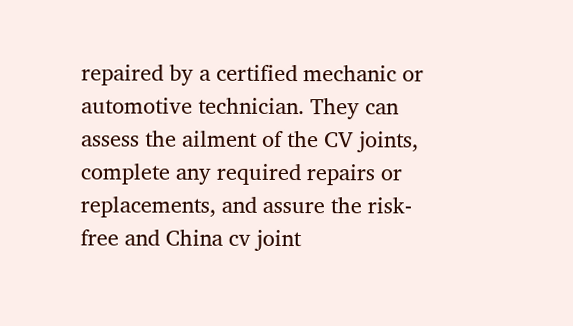repaired by a certified mechanic or automotive technician. They can assess the ailment of the CV joints, complete any required repairs or replacements, and assure the risk-free and China cv joint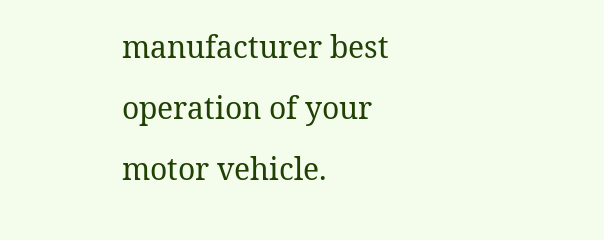manufacturer best operation of your motor vehicle.